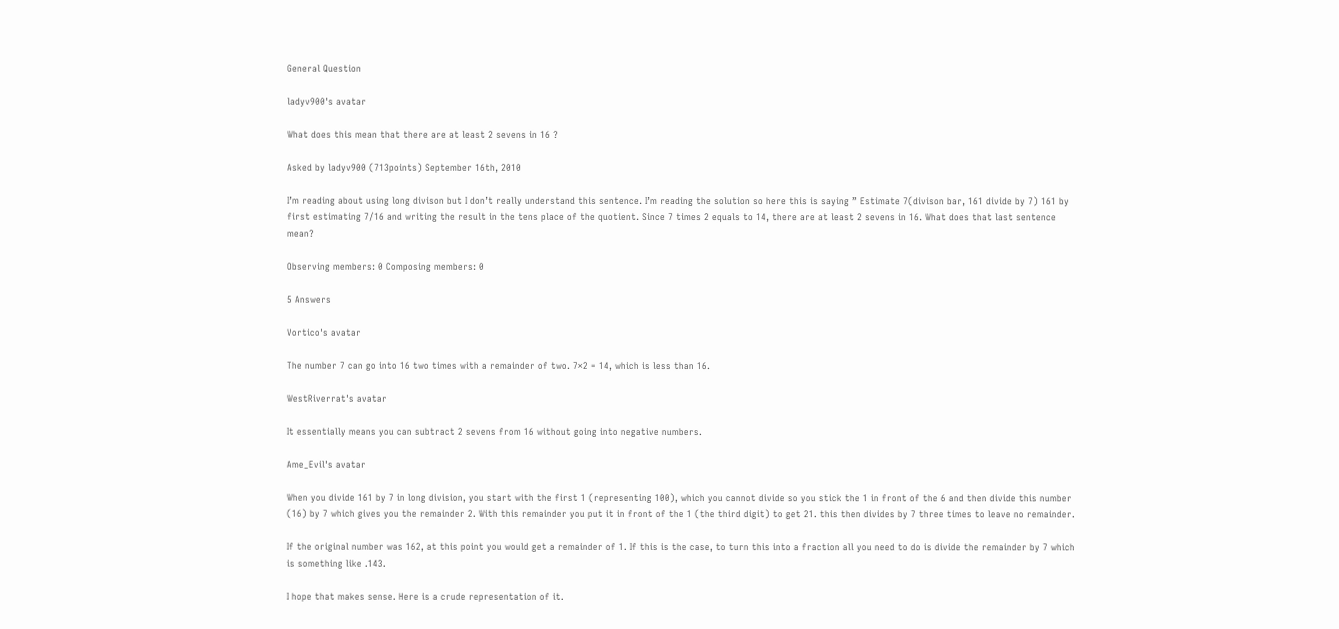General Question

ladyv900's avatar

What does this mean that there are at least 2 sevens in 16 ?

Asked by ladyv900 (713points) September 16th, 2010

I’m reading about using long divison but I don’t really understand this sentence. I’m reading the solution so here this is saying ” Estimate 7(divison bar, 161 divide by 7) 161 by first estimating 7/16 and writing the result in the tens place of the quotient. Since 7 times 2 equals to 14, there are at least 2 sevens in 16. What does that last sentence mean?

Observing members: 0 Composing members: 0

5 Answers

Vortico's avatar

The number 7 can go into 16 two times with a remainder of two. 7×2 = 14, which is less than 16.

WestRiverrat's avatar

It essentially means you can subtract 2 sevens from 16 without going into negative numbers.

Ame_Evil's avatar

When you divide 161 by 7 in long division, you start with the first 1 (representing 100), which you cannot divide so you stick the 1 in front of the 6 and then divide this number (16) by 7 which gives you the remainder 2. With this remainder you put it in front of the 1 (the third digit) to get 21. this then divides by 7 three times to leave no remainder.

If the original number was 162, at this point you would get a remainder of 1. If this is the case, to turn this into a fraction all you need to do is divide the remainder by 7 which is something like .143.

I hope that makes sense. Here is a crude representation of it.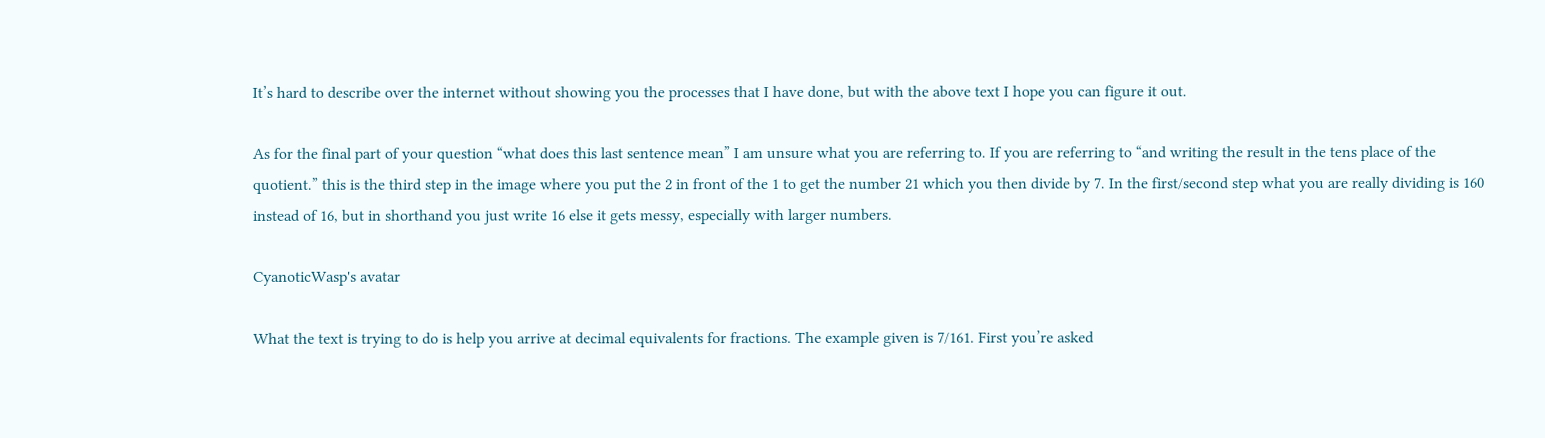It’s hard to describe over the internet without showing you the processes that I have done, but with the above text I hope you can figure it out.

As for the final part of your question “what does this last sentence mean” I am unsure what you are referring to. If you are referring to “and writing the result in the tens place of the quotient.” this is the third step in the image where you put the 2 in front of the 1 to get the number 21 which you then divide by 7. In the first/second step what you are really dividing is 160 instead of 16, but in shorthand you just write 16 else it gets messy, especially with larger numbers.

CyanoticWasp's avatar

What the text is trying to do is help you arrive at decimal equivalents for fractions. The example given is 7/161. First you’re asked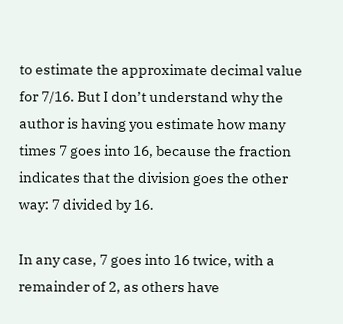to estimate the approximate decimal value for 7/16. But I don’t understand why the author is having you estimate how many times 7 goes into 16, because the fraction indicates that the division goes the other way: 7 divided by 16.

In any case, 7 goes into 16 twice, with a remainder of 2, as others have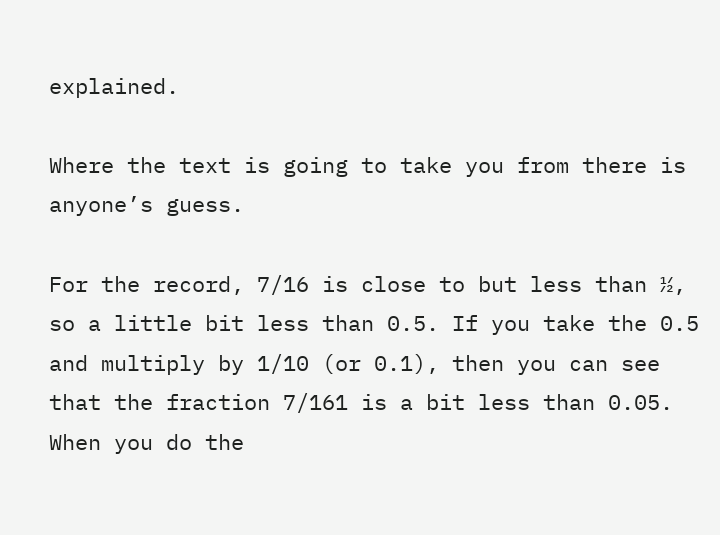explained.

Where the text is going to take you from there is anyone’s guess.

For the record, 7/16 is close to but less than ½, so a little bit less than 0.5. If you take the 0.5 and multiply by 1/10 (or 0.1), then you can see that the fraction 7/161 is a bit less than 0.05. When you do the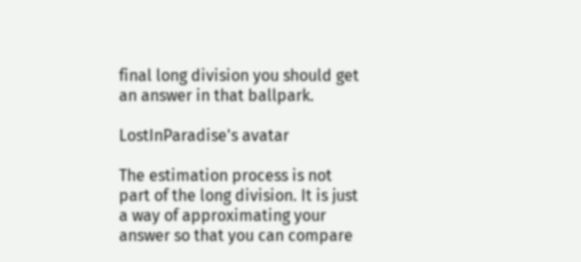final long division you should get an answer in that ballpark.

LostInParadise's avatar

The estimation process is not part of the long division. It is just a way of approximating your answer so that you can compare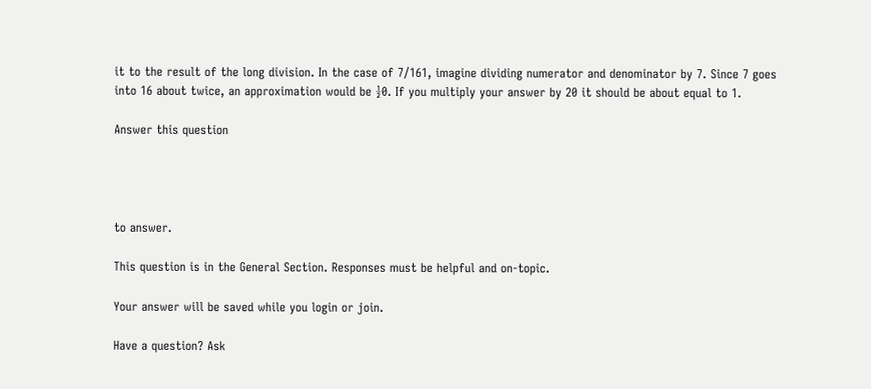it to the result of the long division. In the case of 7/161, imagine dividing numerator and denominator by 7. Since 7 goes into 16 about twice, an approximation would be ½0. If you multiply your answer by 20 it should be about equal to 1.

Answer this question




to answer.

This question is in the General Section. Responses must be helpful and on-topic.

Your answer will be saved while you login or join.

Have a question? Ask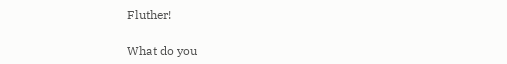Fluther!

What do you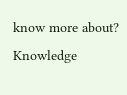know more about?
Knowledge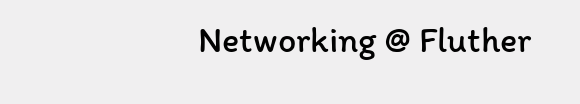Networking @ Fluther